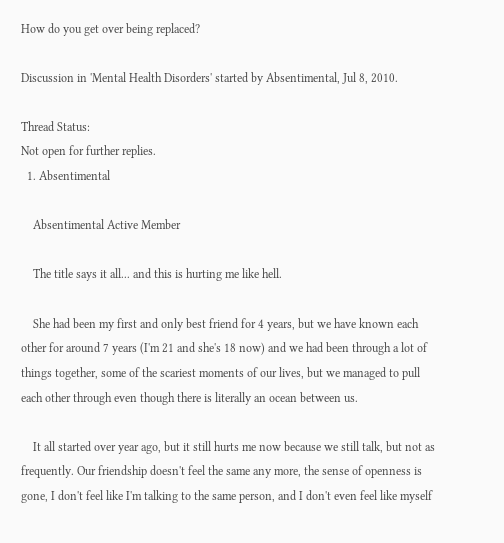How do you get over being replaced?

Discussion in 'Mental Health Disorders' started by Absentimental, Jul 8, 2010.

Thread Status:
Not open for further replies.
  1. Absentimental

    Absentimental Active Member

    The title says it all... and this is hurting me like hell.

    She had been my first and only best friend for 4 years, but we have known each other for around 7 years (I'm 21 and she's 18 now) and we had been through a lot of things together, some of the scariest moments of our lives, but we managed to pull each other through even though there is literally an ocean between us.

    It all started over year ago, but it still hurts me now because we still talk, but not as frequently. Our friendship doesn't feel the same any more, the sense of openness is gone, I don't feel like I'm talking to the same person, and I don't even feel like myself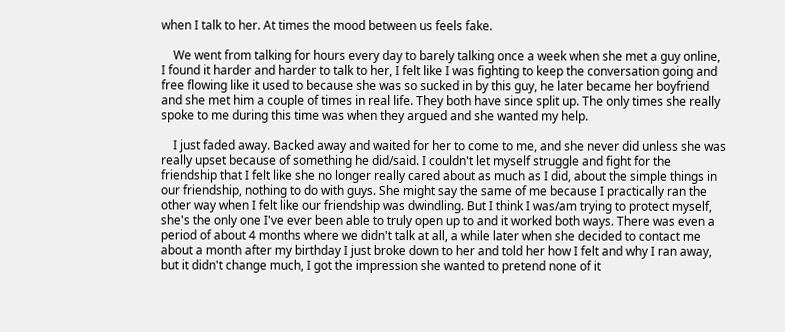when I talk to her. At times the mood between us feels fake.

    We went from talking for hours every day to barely talking once a week when she met a guy online, I found it harder and harder to talk to her, I felt like I was fighting to keep the conversation going and free flowing like it used to because she was so sucked in by this guy, he later became her boyfriend and she met him a couple of times in real life. They both have since split up. The only times she really spoke to me during this time was when they argued and she wanted my help.

    I just faded away. Backed away and waited for her to come to me, and she never did unless she was really upset because of something he did/said. I couldn't let myself struggle and fight for the friendship that I felt like she no longer really cared about as much as I did, about the simple things in our friendship, nothing to do with guys. She might say the same of me because I practically ran the other way when I felt like our friendship was dwindling. But I think I was/am trying to protect myself, she's the only one I've ever been able to truly open up to and it worked both ways. There was even a period of about 4 months where we didn't talk at all, a while later when she decided to contact me about a month after my birthday I just broke down to her and told her how I felt and why I ran away, but it didn't change much, I got the impression she wanted to pretend none of it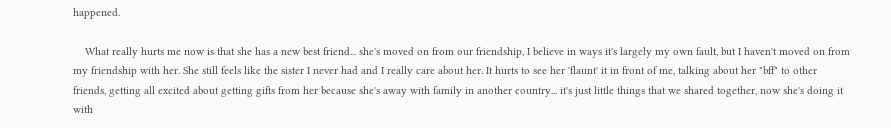happened.

    What really hurts me now is that she has a new best friend... she's moved on from our friendship, I believe in ways it's largely my own fault, but I haven't moved on from my friendship with her. She still feels like the sister I never had and I really care about her. It hurts to see her 'flaunt' it in front of me, talking about her "bff" to other friends, getting all excited about getting gifts from her because she's away with family in another country... it's just little things that we shared together, now she's doing it with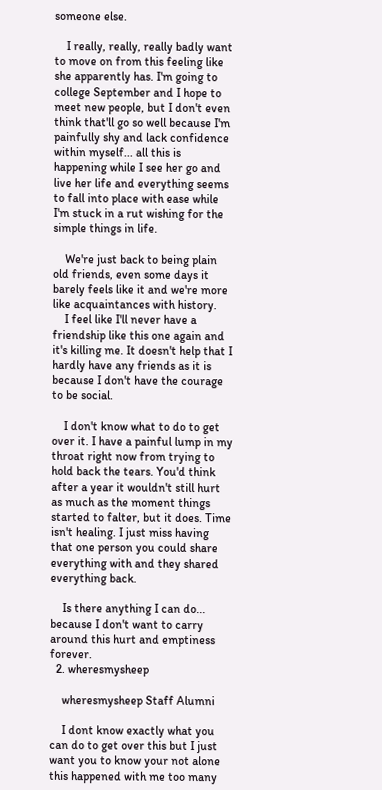someone else.

    I really, really, really badly want to move on from this feeling like she apparently has. I'm going to college September and I hope to meet new people, but I don't even think that'll go so well because I'm painfully shy and lack confidence within myself... all this is happening while I see her go and live her life and everything seems to fall into place with ease while I'm stuck in a rut wishing for the simple things in life.

    We're just back to being plain old friends, even some days it barely feels like it and we're more like acquaintances with history.
    I feel like I'll never have a friendship like this one again and it's killing me. It doesn't help that I hardly have any friends as it is because I don't have the courage to be social.

    I don't know what to do to get over it. I have a painful lump in my throat right now from trying to hold back the tears. You'd think after a year it wouldn't still hurt as much as the moment things started to falter, but it does. Time isn't healing. I just miss having that one person you could share everything with and they shared everything back.

    Is there anything I can do... because I don't want to carry around this hurt and emptiness forever.
  2. wheresmysheep

    wheresmysheep Staff Alumni

    I dont know exactly what you can do to get over this but I just want you to know your not alone this happened with me too many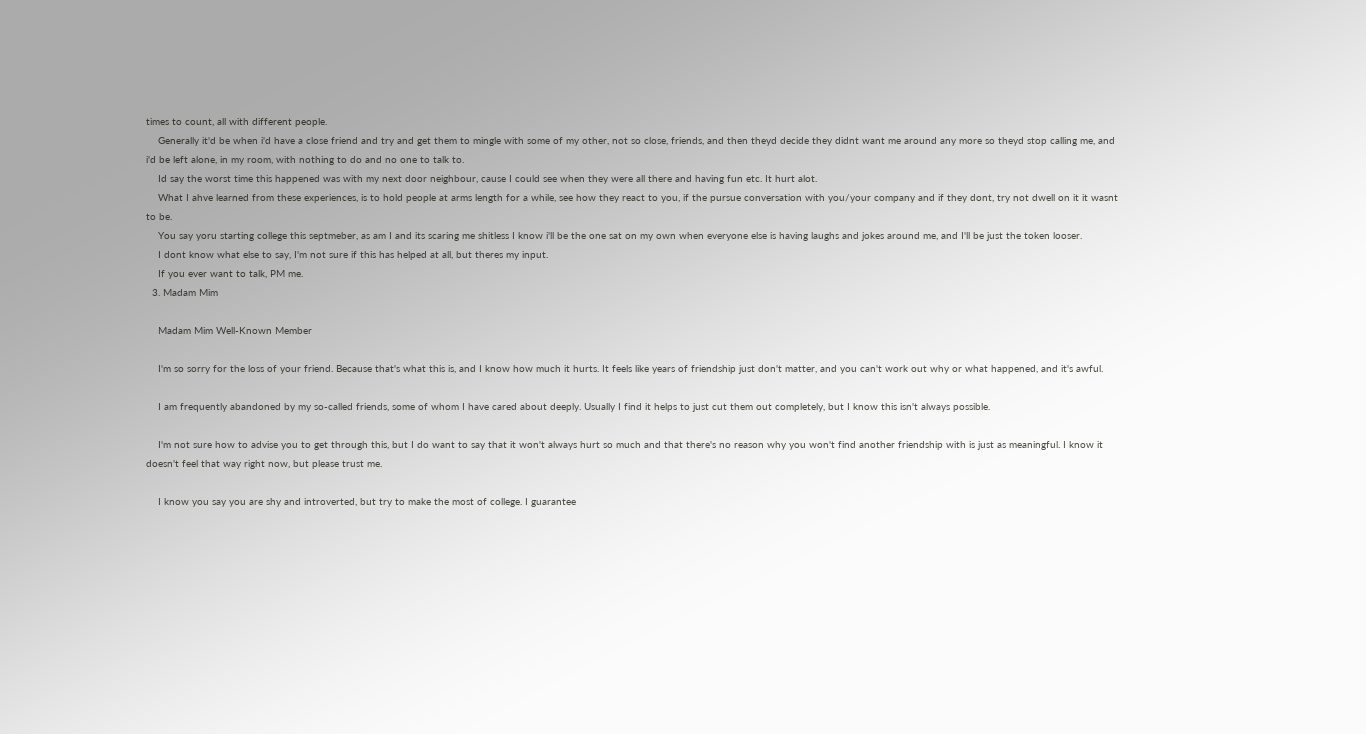times to count, all with different people.
    Generally it'd be when i'd have a close friend and try and get them to mingle with some of my other, not so close, friends, and then theyd decide they didnt want me around any more so theyd stop calling me, and i'd be left alone, in my room, with nothing to do and no one to talk to.
    Id say the worst time this happened was with my next door neighbour, cause I could see when they were all there and having fun etc. It hurt alot.
    What I ahve learned from these experiences, is to hold people at arms length for a while, see how they react to you, if the pursue conversation with you/your company and if they dont, try not dwell on it it wasnt to be.
    You say yoru starting college this septmeber, as am I and its scaring me shitless I know i'll be the one sat on my own when everyone else is having laughs and jokes around me, and I'll be just the token looser.
    I dont know what else to say, I'm not sure if this has helped at all, but theres my input.
    If you ever want to talk, PM me.
  3. Madam Mim

    Madam Mim Well-Known Member

    I'm so sorry for the loss of your friend. Because that's what this is, and I know how much it hurts. It feels like years of friendship just don't matter, and you can't work out why or what happened, and it's awful.

    I am frequently abandoned by my so-called friends, some of whom I have cared about deeply. Usually I find it helps to just cut them out completely, but I know this isn't always possible.

    I'm not sure how to advise you to get through this, but I do want to say that it won't always hurt so much and that there's no reason why you won't find another friendship with is just as meaningful. I know it doesn't feel that way right now, but please trust me.

    I know you say you are shy and introverted, but try to make the most of college. I guarantee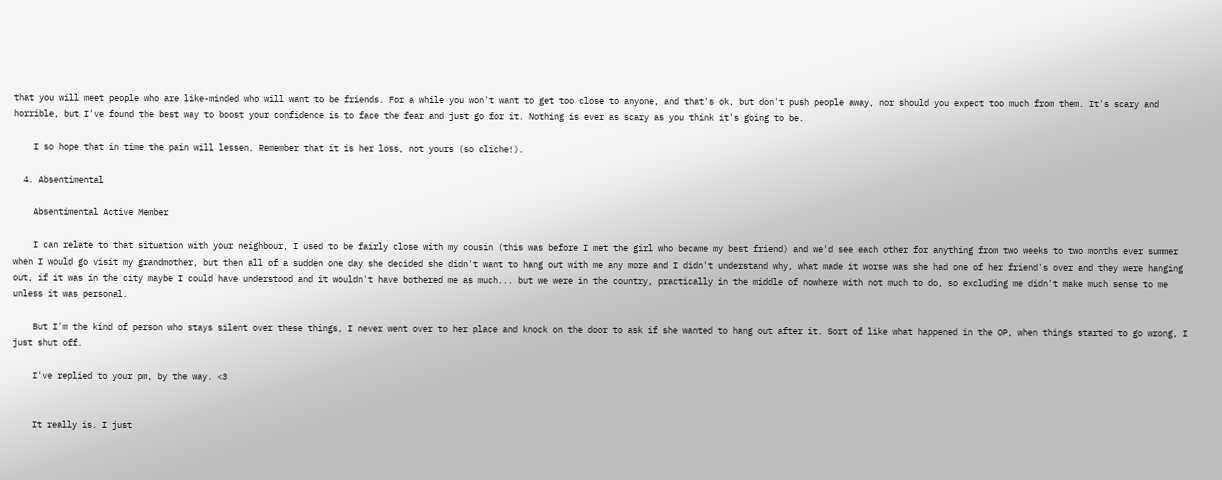that you will meet people who are like-minded who will want to be friends. For a while you won't want to get too close to anyone, and that's ok, but don't push people away, nor should you expect too much from them. It's scary and horrible, but I've found the best way to boost your confidence is to face the fear and just go for it. Nothing is ever as scary as you think it's going to be.

    I so hope that in time the pain will lessen. Remember that it is her loss, not yours (so cliche!).

  4. Absentimental

    Absentimental Active Member

    I can relate to that situation with your neighbour, I used to be fairly close with my cousin (this was before I met the girl who became my best friend) and we'd see each other for anything from two weeks to two months ever summer when I would go visit my grandmother, but then all of a sudden one day she decided she didn't want to hang out with me any more and I didn't understand why, what made it worse was she had one of her friend's over and they were hanging out, if it was in the city maybe I could have understood and it wouldn't have bothered me as much... but we were in the country, practically in the middle of nowhere with not much to do, so excluding me didn't make much sense to me unless it was personal.

    But I'm the kind of person who stays silent over these things, I never went over to her place and knock on the door to ask if she wanted to hang out after it. Sort of like what happened in the OP, when things started to go wrong, I just shut off.

    I've replied to your pm, by the way. <3


    It really is. I just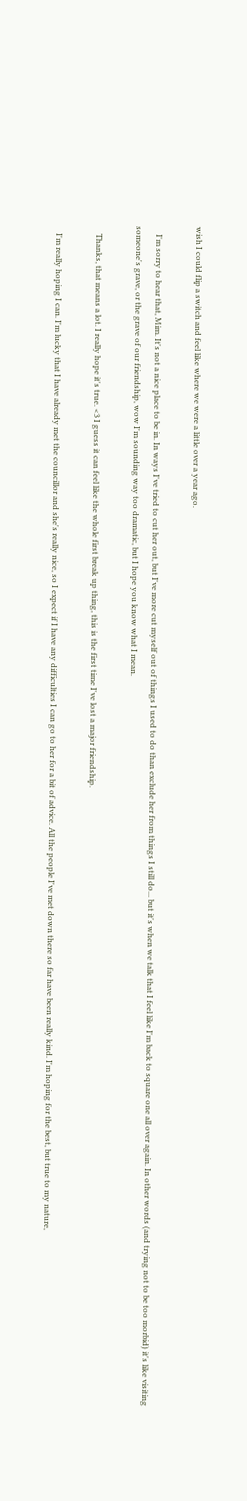wish I could flip a switch and feel like where we were a little over a year ago.

    I'm sorry to hear that, Mim. It's not a nice place to be in. In ways I've tried to cut her out, but I've more cut myself out of things I used to do than exclude her from things I still do... but it's when we talk that I feel like I'm back to square one all over again. In other words (and trying not to be too morbid) it's like visiting someone's grave, or the grave of our friendship, wow I'm sounding way too dramatic, but I hope you know what I mean.

    Thanks, that means a lot. I really hope it's true. <3 I guess it can feel like the whole first break up thing, this is the first time I've lost a major friendship.

    I'm really hoping I can. I'm lucky that I have already met the councillor and she's really nice, so I expect if I have any difficulties I can go to her for a bit of advice. All the people I've met down there so far have been really kind. I'm hoping for the best, but true to my nature,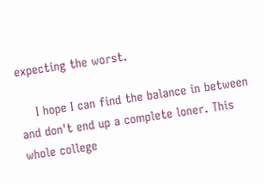expecting the worst.

    I hope I can find the balance in between and don't end up a complete loner. This whole college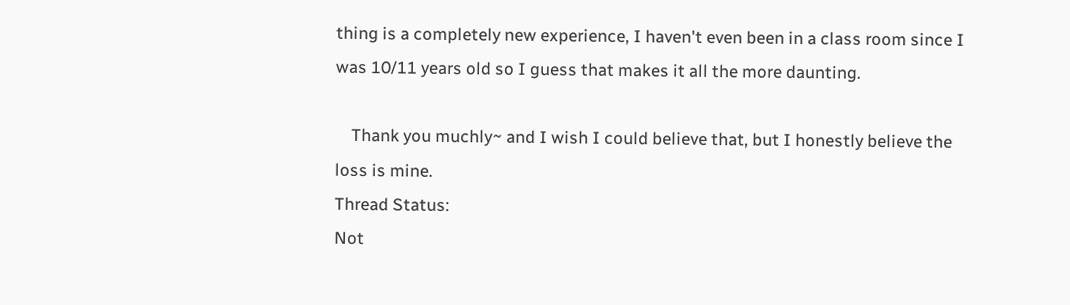thing is a completely new experience, I haven't even been in a class room since I was 10/11 years old so I guess that makes it all the more daunting.

    Thank you muchly~ and I wish I could believe that, but I honestly believe the loss is mine.
Thread Status:
Not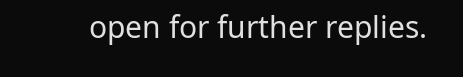open for further replies.